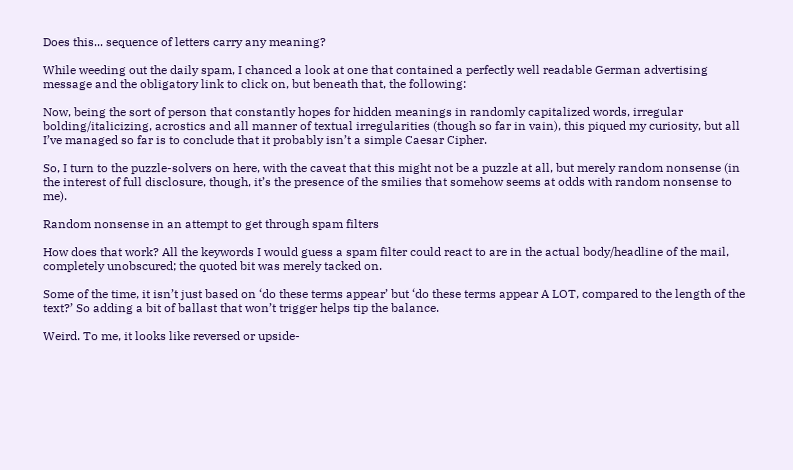Does this... sequence of letters carry any meaning?

While weeding out the daily spam, I chanced a look at one that contained a perfectly well readable German advertising message and the obligatory link to click on, but beneath that, the following:

Now, being the sort of person that constantly hopes for hidden meanings in randomly capitalized words, irregular bolding/italicizing, acrostics and all manner of textual irregularities (though so far in vain), this piqued my curiosity, but all I’ve managed so far is to conclude that it probably isn’t a simple Caesar Cipher.

So, I turn to the puzzle-solvers on here, with the caveat that this might not be a puzzle at all, but merely random nonsense (in the interest of full disclosure, though, it’s the presence of the smilies that somehow seems at odds with random nonsense to me).

Random nonsense in an attempt to get through spam filters

How does that work? All the keywords I would guess a spam filter could react to are in the actual body/headline of the mail, completely unobscured; the quoted bit was merely tacked on.

Some of the time, it isn’t just based on ‘do these terms appear’ but ‘do these terms appear A LOT, compared to the length of the text?’ So adding a bit of ballast that won’t trigger helps tip the balance.

Weird. To me, it looks like reversed or upside-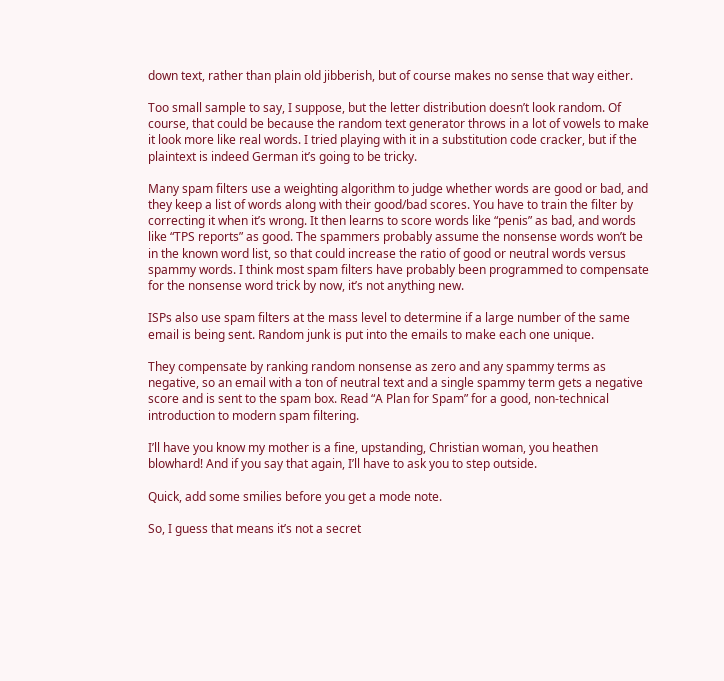down text, rather than plain old jibberish, but of course makes no sense that way either.

Too small sample to say, I suppose, but the letter distribution doesn’t look random. Of course, that could be because the random text generator throws in a lot of vowels to make it look more like real words. I tried playing with it in a substitution code cracker, but if the plaintext is indeed German it’s going to be tricky.

Many spam filters use a weighting algorithm to judge whether words are good or bad, and they keep a list of words along with their good/bad scores. You have to train the filter by correcting it when it’s wrong. It then learns to score words like “penis” as bad, and words like “TPS reports” as good. The spammers probably assume the nonsense words won’t be in the known word list, so that could increase the ratio of good or neutral words versus spammy words. I think most spam filters have probably been programmed to compensate for the nonsense word trick by now, it’s not anything new.

ISPs also use spam filters at the mass level to determine if a large number of the same email is being sent. Random junk is put into the emails to make each one unique.

They compensate by ranking random nonsense as zero and any spammy terms as negative, so an email with a ton of neutral text and a single spammy term gets a negative score and is sent to the spam box. Read “A Plan for Spam” for a good, non-technical introduction to modern spam filtering.

I’ll have you know my mother is a fine, upstanding, Christian woman, you heathen blowhard! And if you say that again, I’ll have to ask you to step outside.

Quick, add some smilies before you get a mode note.

So, I guess that means it’s not a secret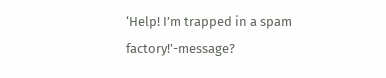‘Help! I’m trapped in a spam factory!’-message?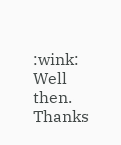:wink:
Well then. Thanks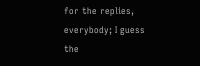for the replies, everybody; I guess the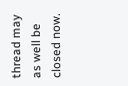thread may as well be closed now.